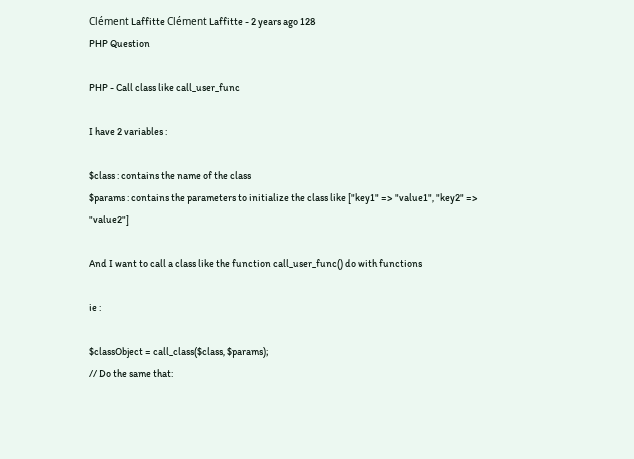Clément Laffitte Clément Laffitte - 2 years ago 128
PHP Question

PHP - Call class like call_user_func

I have 2 variables :

$class : contains the name of the class
$params : contains the parameters to initialize the class like ["key1" => "value1", "key2" => "value2"]

And I want to call a class like the function call_user_func() do with functions

ie :

$classObject = call_class($class, $params);
// Do the same that: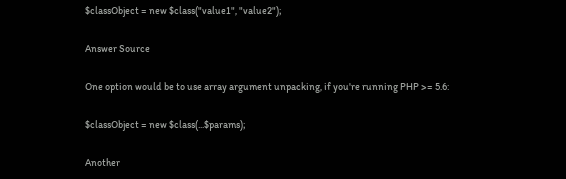$classObject = new $class("value1", "value2");

Answer Source

One option would be to use array argument unpacking, if you're running PHP >= 5.6:

$classObject = new $class(...$params);

Another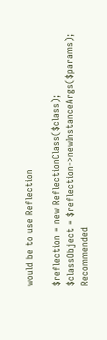would be to use Reflection

$reflection = new ReflectionClass($class);
$classObject = $reflection->newInstanceArgs($params);
Recommended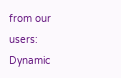from our users: Dynamic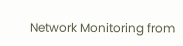Network Monitoring from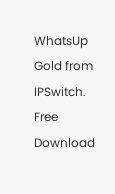WhatsUp Gold from IPSwitch. Free Download